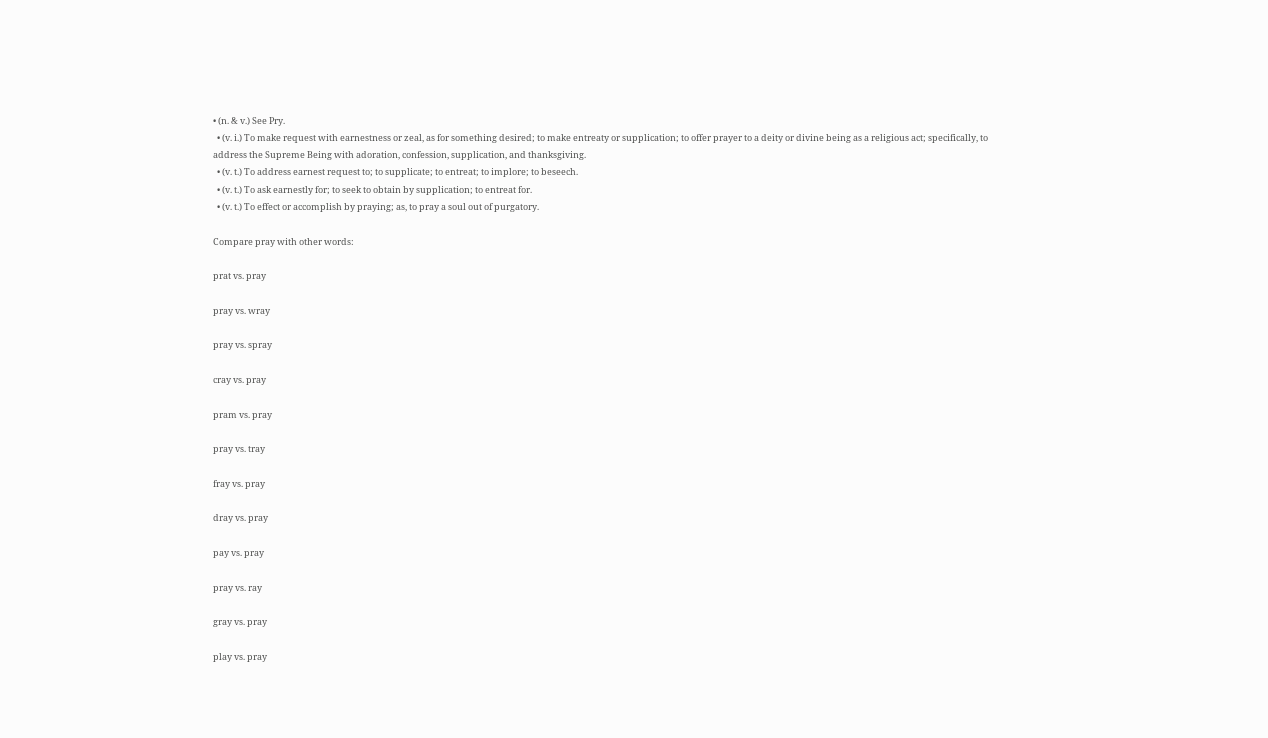• (n. & v.) See Pry.
  • (v. i.) To make request with earnestness or zeal, as for something desired; to make entreaty or supplication; to offer prayer to a deity or divine being as a religious act; specifically, to address the Supreme Being with adoration, confession, supplication, and thanksgiving.
  • (v. t.) To address earnest request to; to supplicate; to entreat; to implore; to beseech.
  • (v. t.) To ask earnestly for; to seek to obtain by supplication; to entreat for.
  • (v. t.) To effect or accomplish by praying; as, to pray a soul out of purgatory.

Compare pray with other words:

prat vs. pray

pray vs. wray

pray vs. spray

cray vs. pray

pram vs. pray

pray vs. tray

fray vs. pray

dray vs. pray

pay vs. pray

pray vs. ray

gray vs. pray

play vs. pray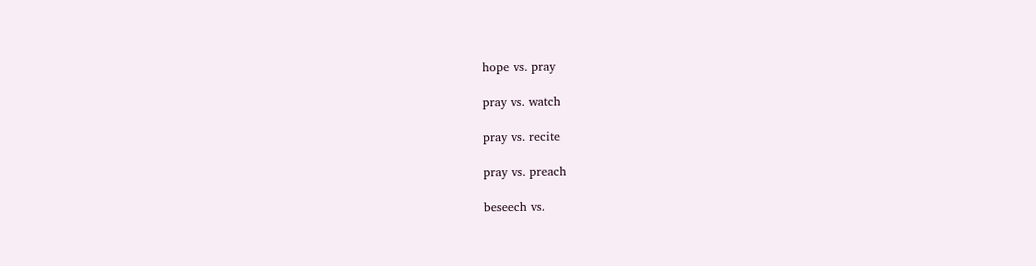hope vs. pray

pray vs. watch

pray vs. recite

pray vs. preach

beseech vs.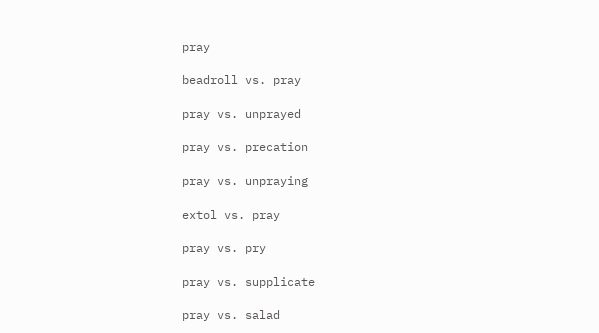pray

beadroll vs. pray

pray vs. unprayed

pray vs. precation

pray vs. unpraying

extol vs. pray

pray vs. pry

pray vs. supplicate

pray vs. salad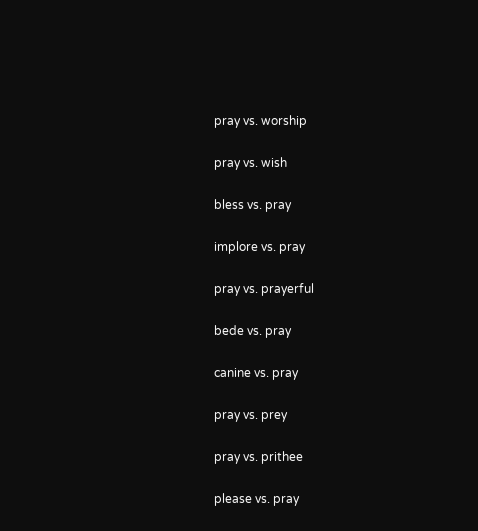pray vs. worship

pray vs. wish

bless vs. pray

implore vs. pray

pray vs. prayerful

bede vs. pray

canine vs. pray

pray vs. prey

pray vs. prithee

please vs. pray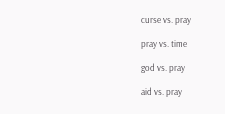curse vs. pray

pray vs. time

god vs. pray

aid vs. pray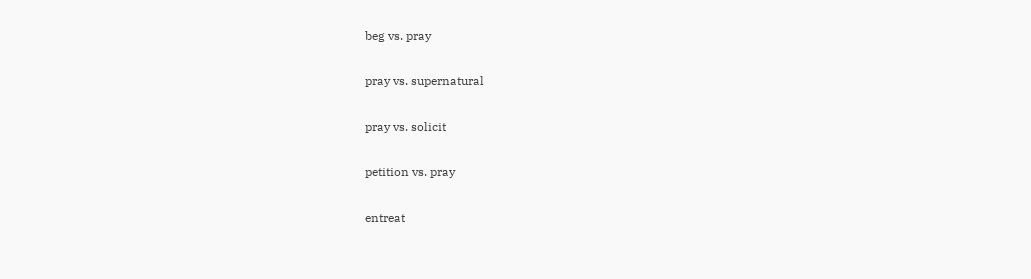beg vs. pray

pray vs. supernatural

pray vs. solicit

petition vs. pray

entreat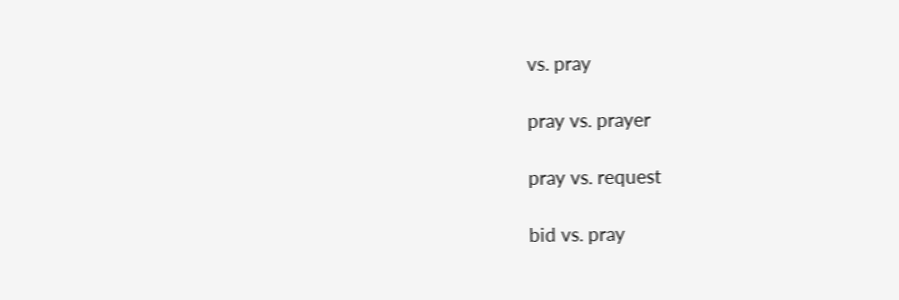vs. pray

pray vs. prayer

pray vs. request

bid vs. pray